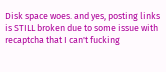Disk space woes. and yes, posting links is STILL broken due to some issue with recaptcha that I can't fucking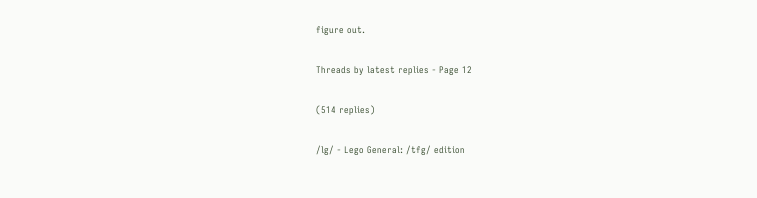figure out.

Threads by latest replies - Page 12

(514 replies)

/lg/ - Lego General: /tfg/ edition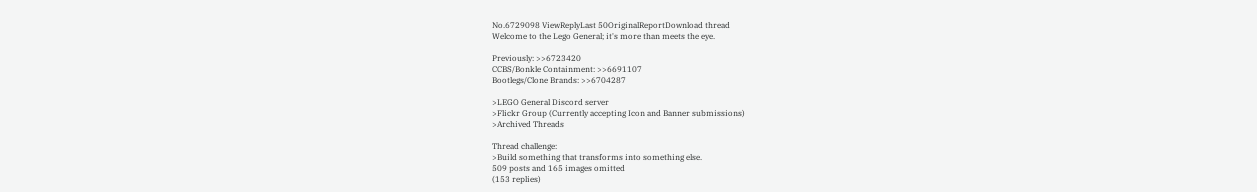No.6729098 ViewReplyLast 50OriginalReportDownload thread
Welcome to the Lego General; it's more than meets the eye.

Previously: >>6723420
CCBS/Bonkle Containment: >>6691107
Bootlegs/Clone Brands: >>6704287

>LEGO General Discord server
>Flickr Group (Currently accepting Icon and Banner submissions)
>Archived Threads

Thread challenge:
>Build something that transforms into something else.
509 posts and 165 images omitted
(153 replies)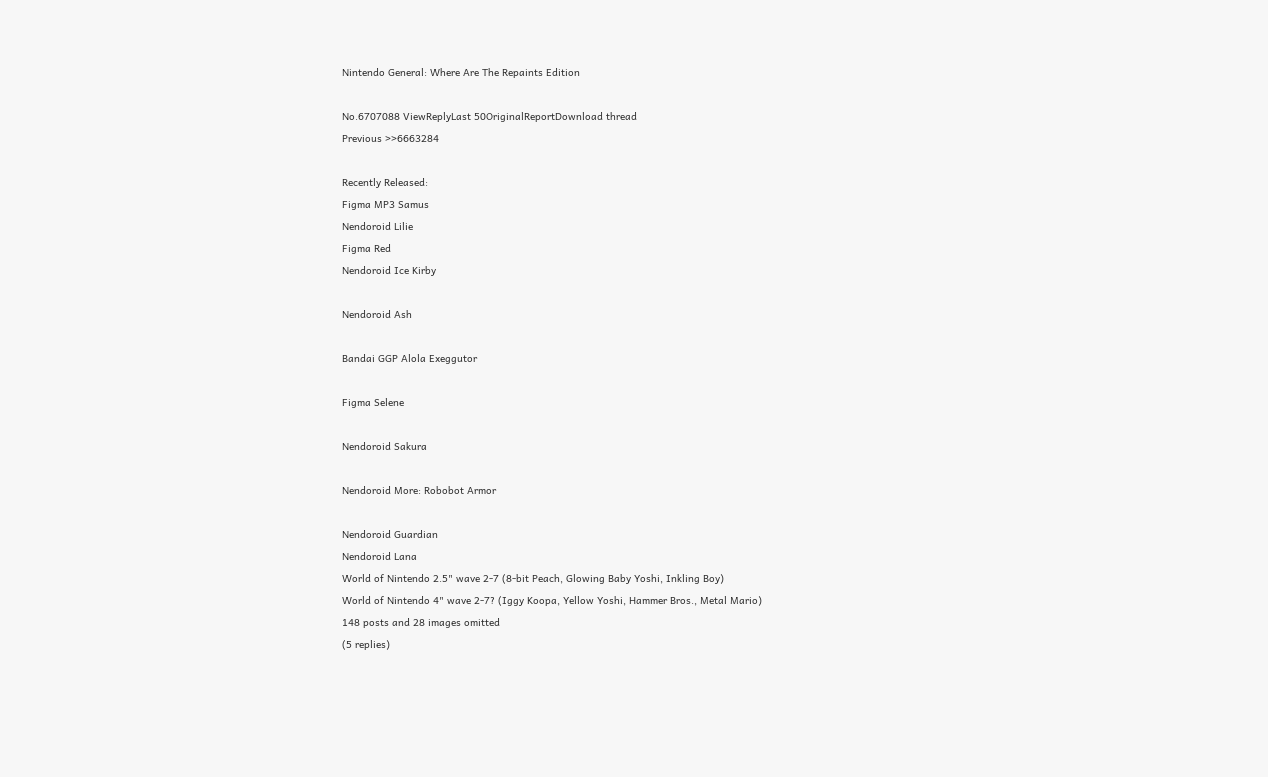Nintendo General: Where Are The Repaints Edition

No.6707088 ViewReplyLast 50OriginalReportDownload thread
Previous >>6663284

Recently Released:
Figma MP3 Samus
Nendoroid Lilie
Figma Red
Nendoroid Ice Kirby

Nendoroid Ash

Bandai GGP Alola Exeggutor

Figma Selene

Nendoroid Sakura

Nendoroid More: Robobot Armor

Nendoroid Guardian
Nendoroid Lana
World of Nintendo 2.5" wave 2-7 (8-bit Peach, Glowing Baby Yoshi, Inkling Boy)
World of Nintendo 4" wave 2-7? (Iggy Koopa, Yellow Yoshi, Hammer Bros., Metal Mario)
148 posts and 28 images omitted
(5 replies)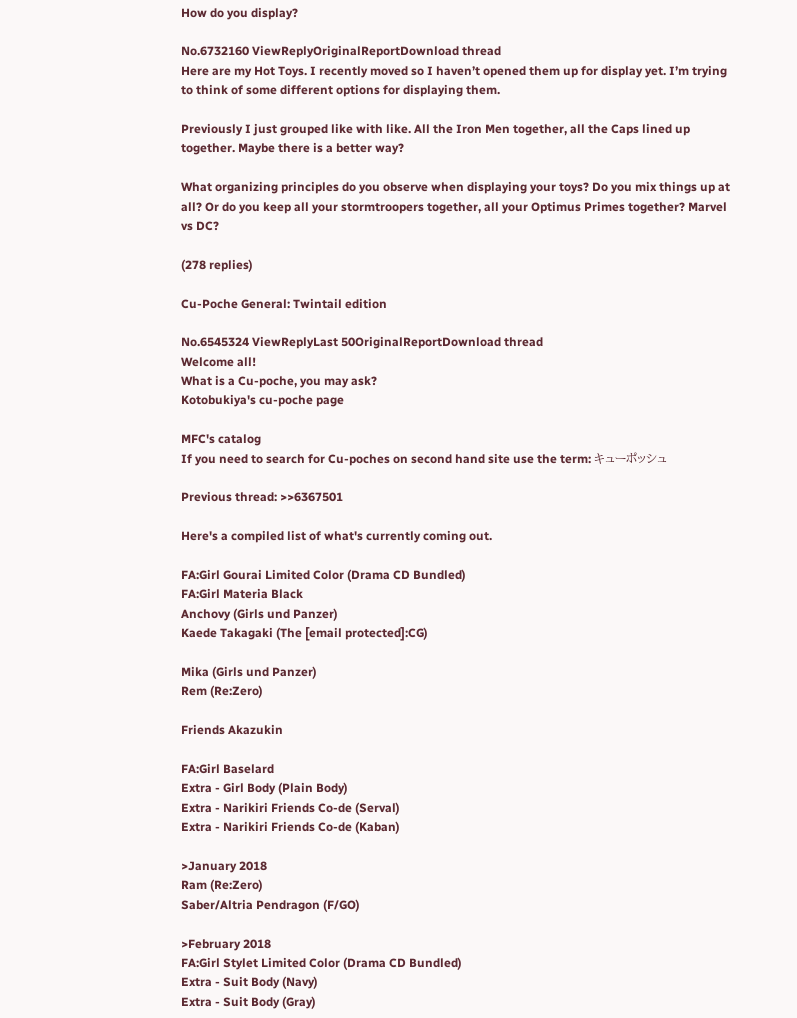How do you display?

No.6732160 ViewReplyOriginalReportDownload thread
Here are my Hot Toys. I recently moved so I haven’t opened them up for display yet. I’m trying to think of some different options for displaying them.

Previously I just grouped like with like. All the Iron Men together, all the Caps lined up together. Maybe there is a better way?

What organizing principles do you observe when displaying your toys? Do you mix things up at all? Or do you keep all your stormtroopers together, all your Optimus Primes together? Marvel vs DC?

(278 replies)

Cu-Poche General: Twintail edition

No.6545324 ViewReplyLast 50OriginalReportDownload thread
Welcome all!
What is a Cu-poche, you may ask?
Kotobukiya's cu-poche page

MFC's catalog
If you need to search for Cu-poches on second hand site use the term: キューポッシュ

Previous thread: >>6367501

Here's a compiled list of what's currently coming out.

FA:Girl Gourai Limited Color (Drama CD Bundled)
FA:Girl Materia Black
Anchovy (Girls und Panzer)
Kaede Takagaki (The [email protected]:CG)

Mika (Girls und Panzer)
Rem (Re:Zero)

Friends Akazukin

FA:Girl Baselard
Extra - Girl Body (Plain Body)
Extra - Narikiri Friends Co-de (Serval)
Extra - Narikiri Friends Co-de (Kaban)

>January 2018
Ram (Re:Zero)
Saber/Altria Pendragon (F/GO)

>February 2018
FA:Girl Stylet Limited Color (Drama CD Bundled)
Extra - Suit Body (Navy)
Extra - Suit Body (Gray)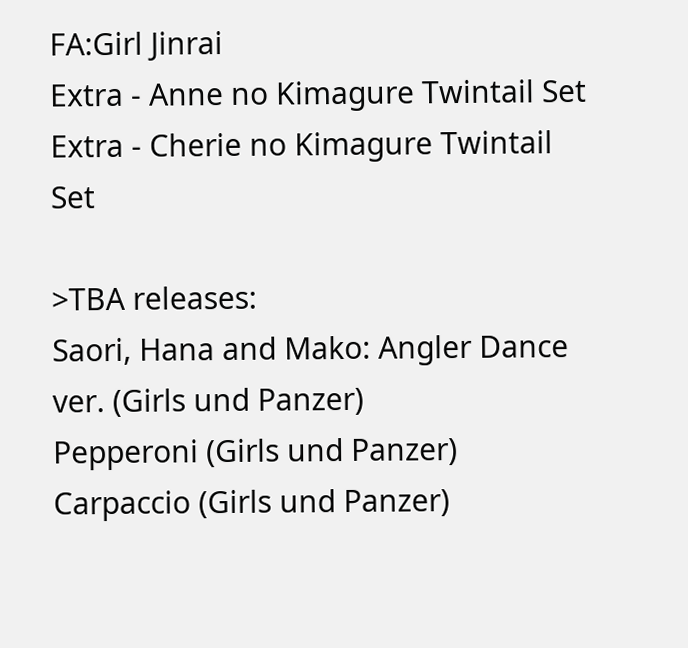FA:Girl Jinrai
Extra - Anne no Kimagure Twintail Set
Extra - Cherie no Kimagure Twintail Set

>TBA releases:
Saori, Hana and Mako: Angler Dance ver. (Girls und Panzer)
Pepperoni (Girls und Panzer)
Carpaccio (Girls und Panzer)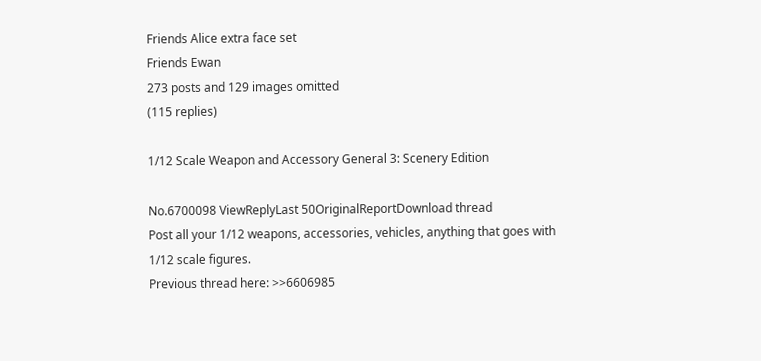Friends Alice extra face set
Friends Ewan
273 posts and 129 images omitted
(115 replies)

1/12 Scale Weapon and Accessory General 3: Scenery Edition

No.6700098 ViewReplyLast 50OriginalReportDownload thread
Post all your 1/12 weapons, accessories, vehicles, anything that goes with 1/12 scale figures.
Previous thread here: >>6606985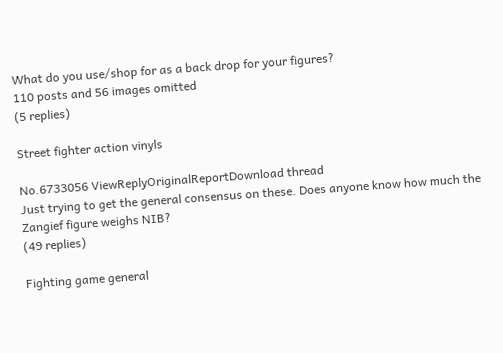What do you use/shop for as a back drop for your figures?
110 posts and 56 images omitted
(5 replies)

Street fighter action vinyls

No.6733056 ViewReplyOriginalReportDownload thread
Just trying to get the general consensus on these. Does anyone know how much the Zangief figure weighs NIB?
(49 replies)

Fighting game general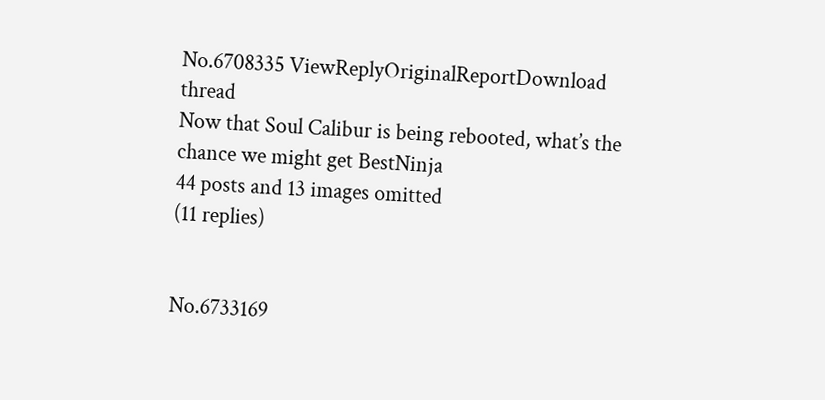No.6708335 ViewReplyOriginalReportDownload thread
Now that Soul Calibur is being rebooted, what’s the chance we might get BestNinja
44 posts and 13 images omitted
(11 replies)


No.6733169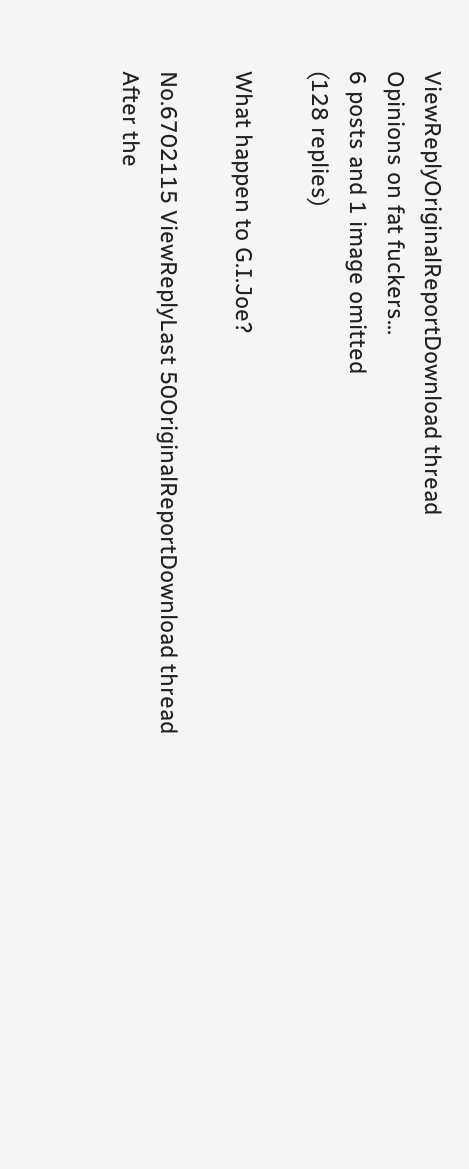ViewReplyOriginalReportDownload thread
Opinions on fat fuckers...
6 posts and 1 image omitted
(128 replies)

What happen to G.I.Joe?

No.6702115 ViewReplyLast 50OriginalReportDownload thread
After the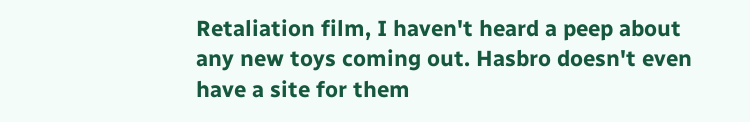Retaliation film, I haven't heard a peep about any new toys coming out. Hasbro doesn't even have a site for them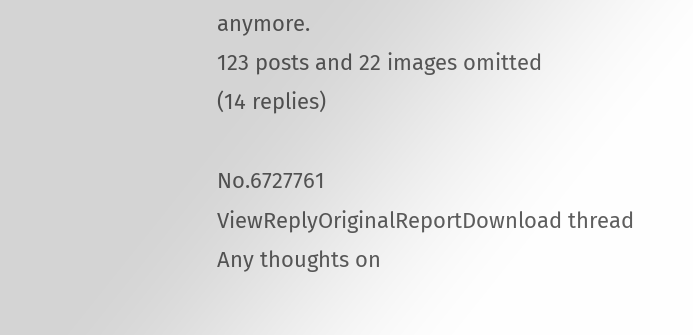anymore.
123 posts and 22 images omitted
(14 replies)

No.6727761 ViewReplyOriginalReportDownload thread
Any thoughts on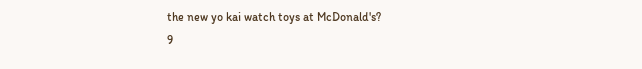the new yo kai watch toys at McDonald's?
9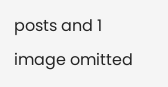posts and 1 image omitted